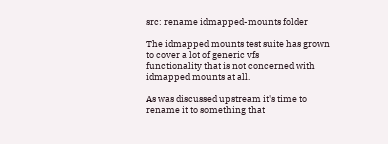src: rename idmapped-mounts folder

The idmapped mounts test suite has grown to cover a lot of generic vfs
functionality that is not concerned with idmapped mounts at all.

As was discussed upstream it's time to rename it to something that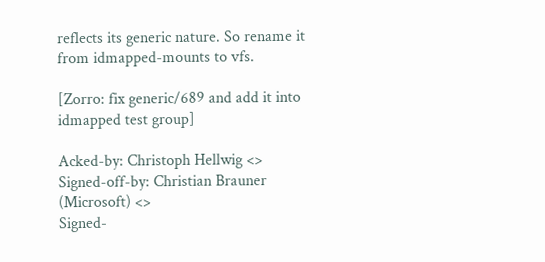reflects its generic nature. So rename it from idmapped-mounts to vfs.

[Zorro: fix generic/689 and add it into idmapped test group]

Acked-by: Christoph Hellwig <>
Signed-off-by: Christian Brauner (Microsoft) <>
Signed-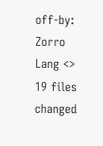off-by: Zorro Lang <>
19 files changed